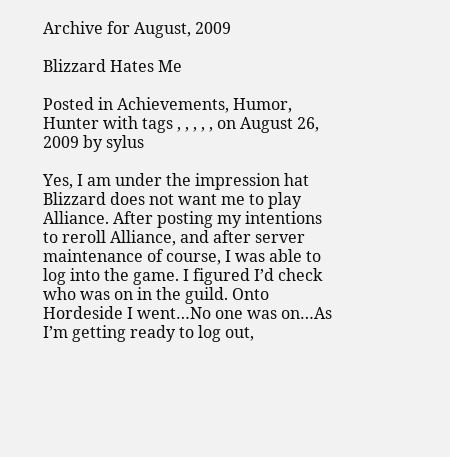Archive for August, 2009

Blizzard Hates Me

Posted in Achievements, Humor, Hunter with tags , , , , , on August 26, 2009 by sylus

Yes, I am under the impression hat Blizzard does not want me to play Alliance. After posting my intentions to reroll Alliance, and after server maintenance of course, I was able to log into the game. I figured I’d check who was on in the guild. Onto Hordeside I went…No one was on…As I’m getting ready to log out,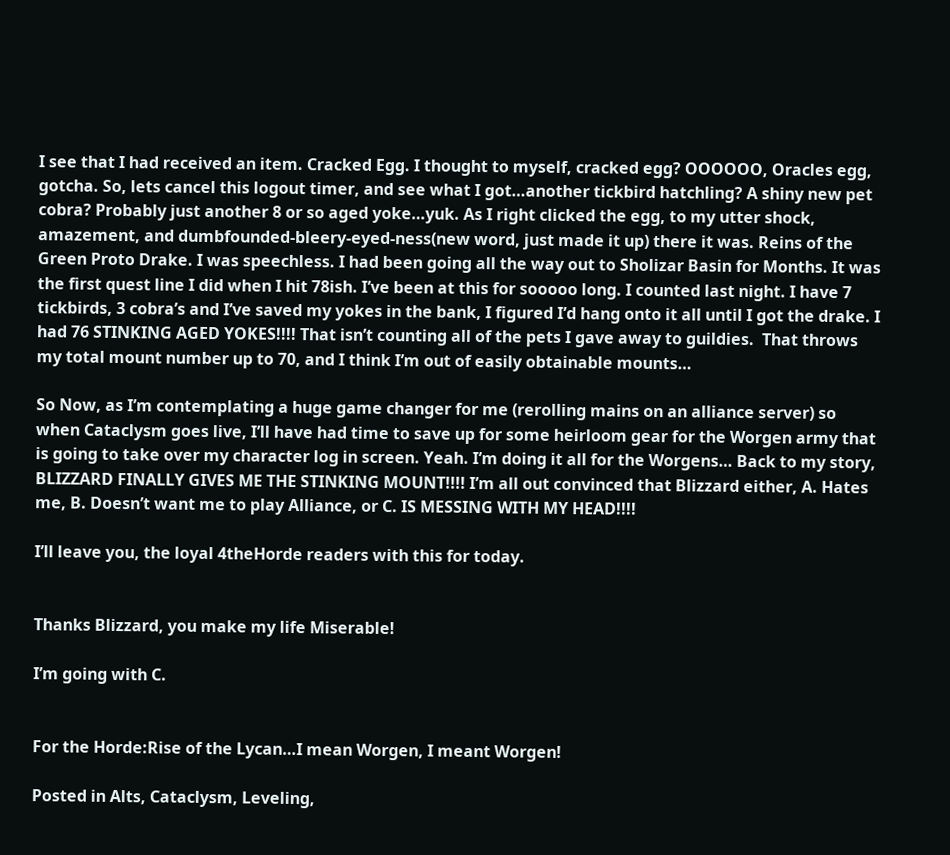I see that I had received an item. Cracked Egg. I thought to myself, cracked egg? OOOOOO, Oracles egg, gotcha. So, lets cancel this logout timer, and see what I got…another tickbird hatchling? A shiny new pet cobra? Probably just another 8 or so aged yoke…yuk. As I right clicked the egg, to my utter shock, amazement, and dumbfounded-bleery-eyed-ness(new word, just made it up) there it was. Reins of the Green Proto Drake. I was speechless. I had been going all the way out to Sholizar Basin for Months. It was the first quest line I did when I hit 78ish. I’ve been at this for sooooo long. I counted last night. I have 7 tickbirds, 3 cobra’s and I’ve saved my yokes in the bank, I figured I’d hang onto it all until I got the drake. I had 76 STINKING AGED YOKES!!!! That isn’t counting all of the pets I gave away to guildies.  That throws my total mount number up to 70, and I think I’m out of easily obtainable mounts…

So Now, as I’m contemplating a huge game changer for me (rerolling mains on an alliance server) so when Cataclysm goes live, I’ll have had time to save up for some heirloom gear for the Worgen army that is going to take over my character log in screen. Yeah. I’m doing it all for the Worgens… Back to my story, BLIZZARD FINALLY GIVES ME THE STINKING MOUNT!!!! I’m all out convinced that Blizzard either, A. Hates me, B. Doesn’t want me to play Alliance, or C. IS MESSING WITH MY HEAD!!!!

I’ll leave you, the loyal 4theHorde readers with this for today.


Thanks Blizzard, you make my life Miserable!

I’m going with C.


For the Horde:Rise of the Lycan…I mean Worgen, I meant Worgen!

Posted in Alts, Cataclysm, Leveling,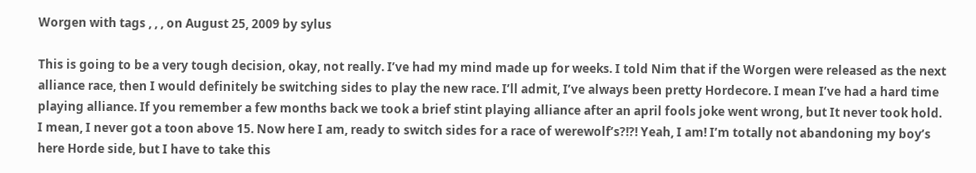Worgen with tags , , , on August 25, 2009 by sylus

This is going to be a very tough decision, okay, not really. I’ve had my mind made up for weeks. I told Nim that if the Worgen were released as the next alliance race, then I would definitely be switching sides to play the new race. I’ll admit, I’ve always been pretty Hordecore. I mean I’ve had a hard time playing alliance. If you remember a few months back we took a brief stint playing alliance after an april fools joke went wrong, but It never took hold. I mean, I never got a toon above 15. Now here I am, ready to switch sides for a race of werewolf’s?!?! Yeah, I am! I’m totally not abandoning my boy’s here Horde side, but I have to take this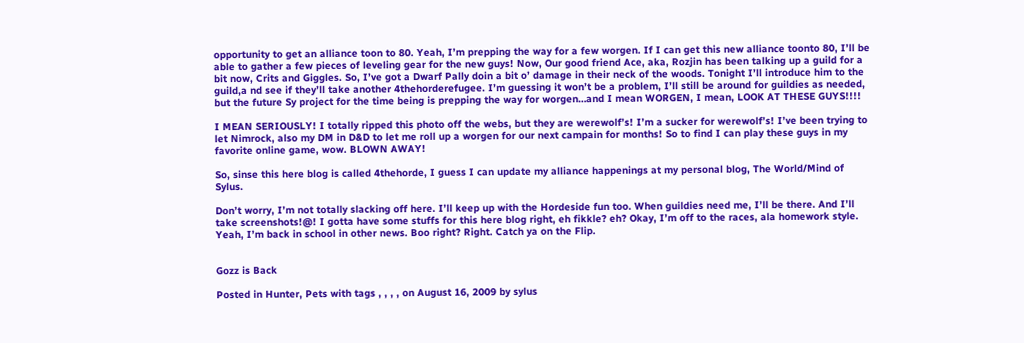opportunity to get an alliance toon to 80. Yeah, I’m prepping the way for a few worgen. If I can get this new alliance toonto 80, I’ll be able to gather a few pieces of leveling gear for the new guys! Now, Our good friend Ace, aka, Rozjin has been talking up a guild for a bit now, Crits and Giggles. So, I’ve got a Dwarf Pally doin a bit o’ damage in their neck of the woods. Tonight I’ll introduce him to the guild,a nd see if they’ll take another 4thehorderefugee. I’m guessing it won’t be a problem, I’ll still be around for guildies as needed, but the future Sy project for the time being is prepping the way for worgen…and I mean WORGEN, I mean, LOOK AT THESE GUYS!!!!

I MEAN SERIOUSLY! I totally ripped this photo off the webs, but they are werewolf’s! I’m a sucker for werewolf’s! I’ve been trying to let Nimrock, also my DM in D&D to let me roll up a worgen for our next campain for months! So to find I can play these guys in my favorite online game, wow. BLOWN AWAY!

So, sinse this here blog is called 4thehorde, I guess I can update my alliance happenings at my personal blog, The World/Mind of Sylus.

Don’t worry, I’m not totally slacking off here. I’ll keep up with the Hordeside fun too. When guildies need me, I’ll be there. And I’ll take screenshots!@! I gotta have some stuffs for this here blog right, eh fikkle? eh? Okay, I’m off to the races, ala homework style. Yeah, I’m back in school in other news. Boo right? Right. Catch ya on the Flip.


Gozz is Back

Posted in Hunter, Pets with tags , , , , on August 16, 2009 by sylus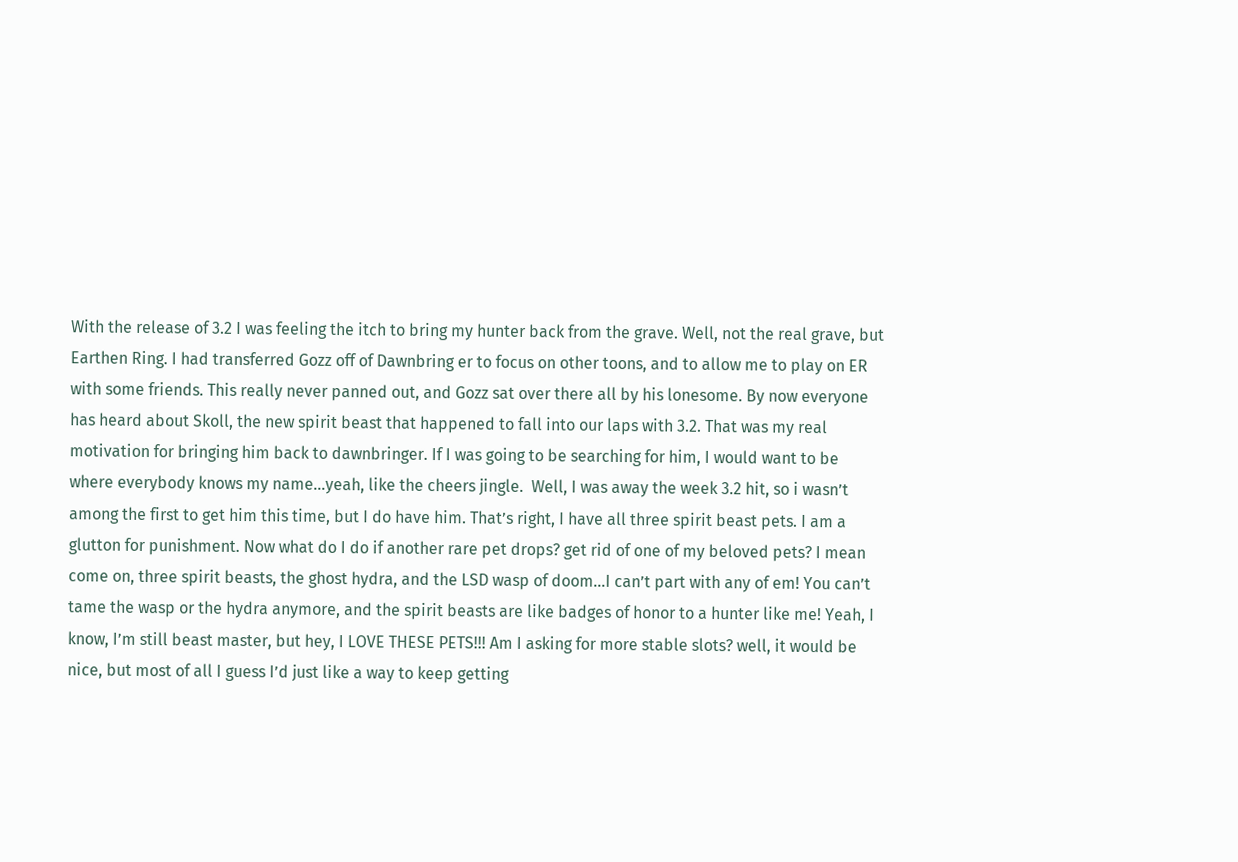With the release of 3.2 I was feeling the itch to bring my hunter back from the grave. Well, not the real grave, but Earthen Ring. I had transferred Gozz off of Dawnbring er to focus on other toons, and to allow me to play on ER with some friends. This really never panned out, and Gozz sat over there all by his lonesome. By now everyone has heard about Skoll, the new spirit beast that happened to fall into our laps with 3.2. That was my real motivation for bringing him back to dawnbringer. If I was going to be searching for him, I would want to be where everybody knows my name…yeah, like the cheers jingle.  Well, I was away the week 3.2 hit, so i wasn’t among the first to get him this time, but I do have him. That’s right, I have all three spirit beast pets. I am a glutton for punishment. Now what do I do if another rare pet drops? get rid of one of my beloved pets? I mean come on, three spirit beasts, the ghost hydra, and the LSD wasp of doom…I can’t part with any of em! You can’t tame the wasp or the hydra anymore, and the spirit beasts are like badges of honor to a hunter like me! Yeah, I know, I’m still beast master, but hey, I LOVE THESE PETS!!! Am I asking for more stable slots? well, it would be nice, but most of all I guess I’d just like a way to keep getting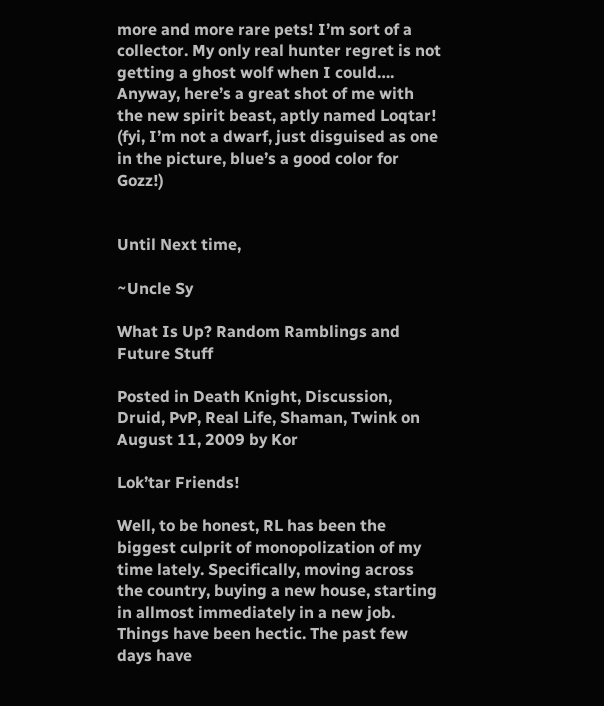more and more rare pets! I’m sort of a collector. My only real hunter regret is not getting a ghost wolf when I could…. Anyway, here’s a great shot of me with the new spirit beast, aptly named Loqtar! (fyi, I’m not a dwarf, just disguised as one in the picture, blue’s a good color for Gozz!)


Until Next time,

~Uncle Sy

What Is Up? Random Ramblings and Future Stuff

Posted in Death Knight, Discussion, Druid, PvP, Real Life, Shaman, Twink on August 11, 2009 by Kor

Lok’tar Friends!

Well, to be honest, RL has been the biggest culprit of monopolization of my time lately. Specifically, moving across the country, buying a new house, starting in allmost immediately in a new job. Things have been hectic. The past few days have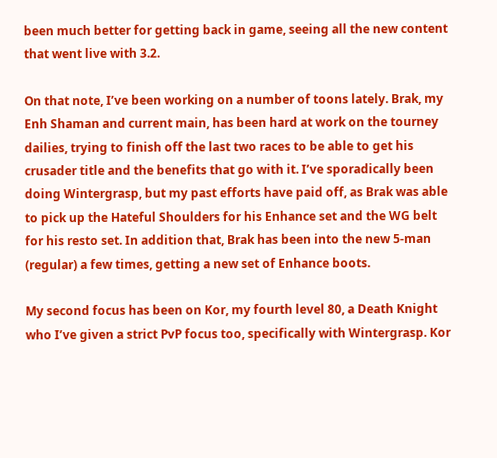been much better for getting back in game, seeing all the new content that went live with 3.2.

On that note, I’ve been working on a number of toons lately. Brak, my Enh Shaman and current main, has been hard at work on the tourney dailies, trying to finish off the last two races to be able to get his crusader title and the benefits that go with it. I’ve sporadically been doing Wintergrasp, but my past efforts have paid off, as Brak was able to pick up the Hateful Shoulders for his Enhance set and the WG belt for his resto set. In addition that, Brak has been into the new 5-man (regular) a few times, getting a new set of Enhance boots.

My second focus has been on Kor, my fourth level 80, a Death Knight who I’ve given a strict PvP focus too, specifically with Wintergrasp. Kor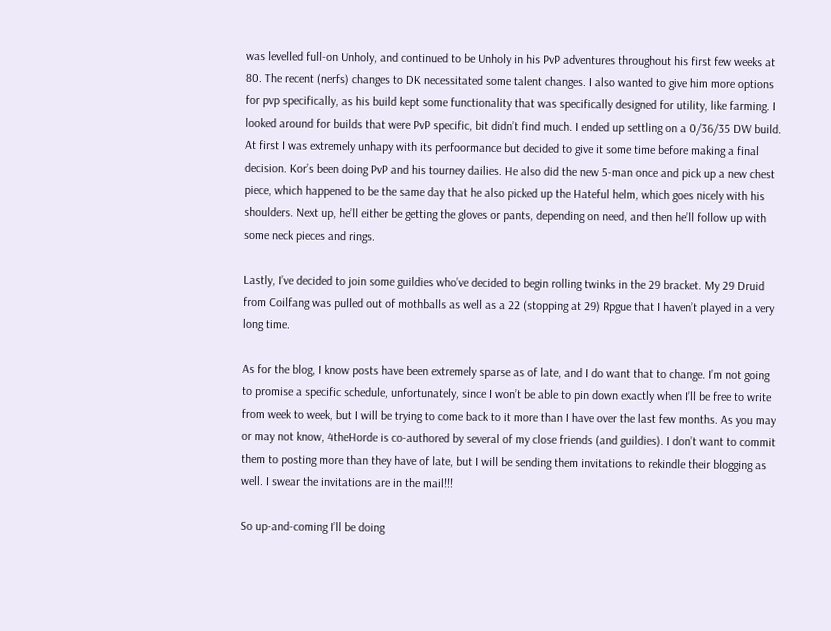was levelled full-on Unholy, and continued to be Unholy in his PvP adventures throughout his first few weeks at 80. The recent (nerfs) changes to DK necessitated some talent changes. I also wanted to give him more options for pvp specifically, as his build kept some functionality that was specifically designed for utility, like farming. I looked around for builds that were PvP specific, bit didn’t find much. I ended up settling on a 0/36/35 DW build. At first I was extremely unhapy with its perfoormance but decided to give it some time before making a final decision. Kor’s been doing PvP and his tourney dailies. He also did the new 5-man once and pick up a new chest piece, which happened to be the same day that he also picked up the Hateful helm, which goes nicely with his shoulders. Next up, he’ll either be getting the gloves or pants, depending on need, and then he’ll follow up with some neck pieces and rings.

Lastly, I’ve decided to join some guildies who’ve decided to begin rolling twinks in the 29 bracket. My 29 Druid from Coilfang was pulled out of mothballs as well as a 22 (stopping at 29) Rpgue that I haven’t played in a very long time.

As for the blog, I know posts have been extremely sparse as of late, and I do want that to change. I’m not going to promise a specific schedule, unfortunately, since I won’t be able to pin down exactly when I’ll be free to write from week to week, but I will be trying to come back to it more than I have over the last few months. As you may or may not know, 4theHorde is co-authored by several of my close friends (and guildies). I don’t want to commit them to posting more than they have of late, but I will be sending them invitations to rekindle their blogging as well. I swear the invitations are in the mail!!!

So up-and-coming I’ll be doing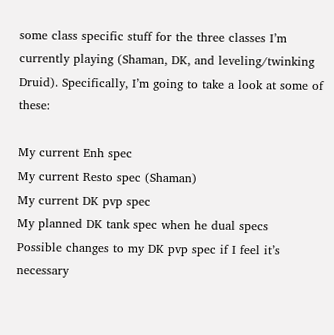some class specific stuff for the three classes I’m currently playing (Shaman, DK, and leveling/twinking Druid). Specifically, I’m going to take a look at some of these:

My current Enh spec
My current Resto spec (Shaman)
My current DK pvp spec
My planned DK tank spec when he dual specs
Possible changes to my DK pvp spec if I feel it’s necessary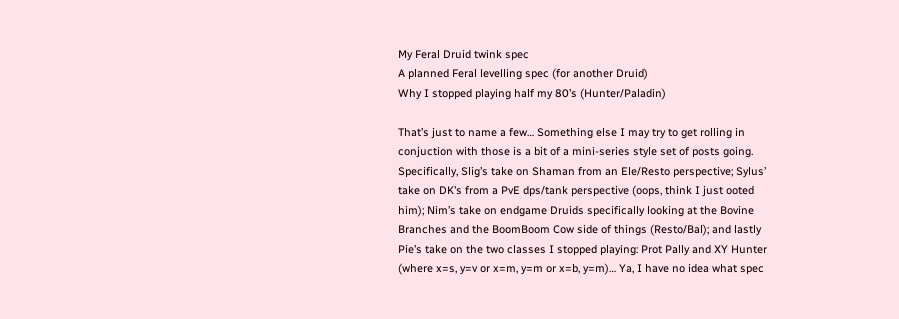My Feral Druid twink spec
A planned Feral levelling spec (for another Druid)
Why I stopped playing half my 80’s (Hunter/Paladin)

That’s just to name a few… Something else I may try to get rolling in conjuction with those is a bit of a mini-series style set of posts going. Specifically, Slig’s take on Shaman from an Ele/Resto perspective; Sylus’ take on DK’s from a PvE dps/tank perspective (oops, think I just ooted him); Nim’s take on endgame Druids specifically looking at the Bovine Branches and the BoomBoom Cow side of things (Resto/Bal); and lastly Pie’s take on the two classes I stopped playing: Prot Pally and XY Hunter (where x=s, y=v or x=m, y=m or x=b, y=m)… Ya, I have no idea what spec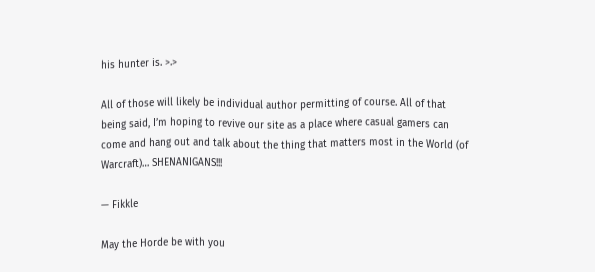his hunter is. >.>

All of those will likely be individual author permitting of course. All of that being said, I’m hoping to revive our site as a place where casual gamers can come and hang out and talk about the thing that matters most in the World (of Warcraft)… SHENANIGANS!!!

— Fikkle

May the Horde be with you